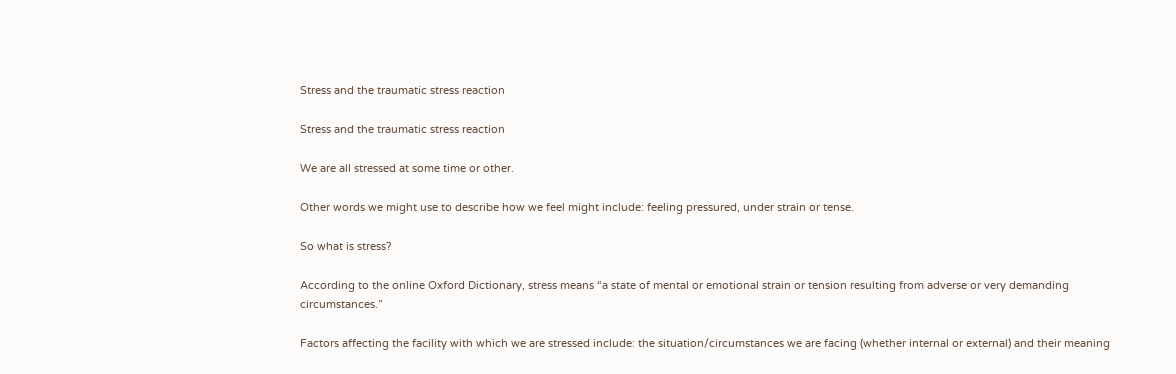Stress and the traumatic stress reaction

Stress and the traumatic stress reaction

We are all stressed at some time or other.

Other words we might use to describe how we feel might include: feeling pressured, under strain or tense.

So what is stress?

According to the online Oxford Dictionary, stress means “a state of mental or emotional strain or tension resulting from adverse or very demanding circumstances.”

Factors affecting the facility with which we are stressed include: the situation/circumstances we are facing (whether internal or external) and their meaning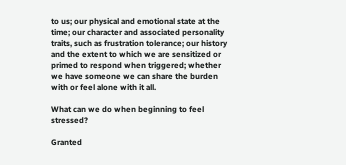to us; our physical and emotional state at the time; our character and associated personality traits, such as frustration tolerance; our history and the extent to which we are sensitized or primed to respond when triggered; whether we have someone we can share the burden with or feel alone with it all.

What can we do when beginning to feel stressed?

Granted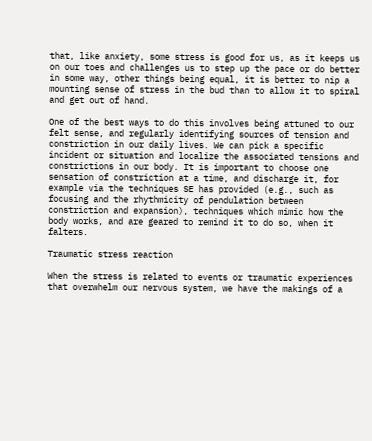that, like anxiety, some stress is good for us, as it keeps us on our toes and challenges us to step up the pace or do better in some way, other things being equal, it is better to nip a mounting sense of stress in the bud than to allow it to spiral and get out of hand.

One of the best ways to do this involves being attuned to our felt sense, and regularly identifying sources of tension and constriction in our daily lives. We can pick a specific incident or situation and localize the associated tensions and constrictions in our body. It is important to choose one sensation of constriction at a time, and discharge it, for example via the techniques SE has provided (e.g., such as focusing and the rhythmicity of pendulation between constriction and expansion), techniques which mimic how the body works, and are geared to remind it to do so, when it falters.

Traumatic stress reaction

When the stress is related to events or traumatic experiences that overwhelm our nervous system, we have the makings of a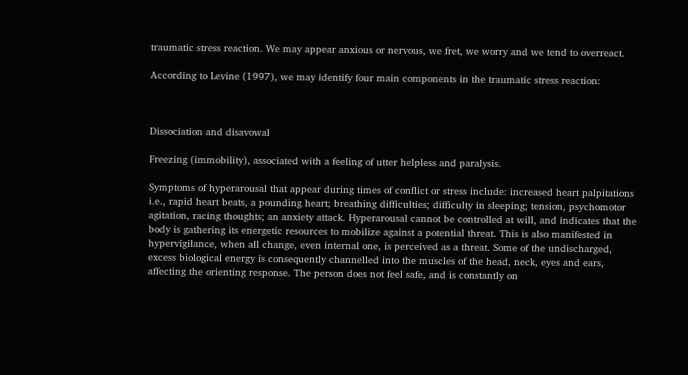traumatic stress reaction. We may appear anxious or nervous, we fret, we worry and we tend to overreact.

According to Levine (1997), we may identify four main components in the traumatic stress reaction:



Dissociation and disavowal

Freezing (immobility), associated with a feeling of utter helpless and paralysis.

Symptoms of hyperarousal that appear during times of conflict or stress include: increased heart palpitations i.e., rapid heart beats, a pounding heart; breathing difficulties; difficulty in sleeping; tension, psychomotor agitation, racing thoughts; an anxiety attack. Hyperarousal cannot be controlled at will, and indicates that the body is gathering its energetic resources to mobilize against a potential threat. This is also manifested in hypervigilance, when all change, even internal one, is perceived as a threat. Some of the undischarged, excess biological energy is consequently channelled into the muscles of the head, neck, eyes and ears, affecting the orienting response. The person does not feel safe, and is constantly on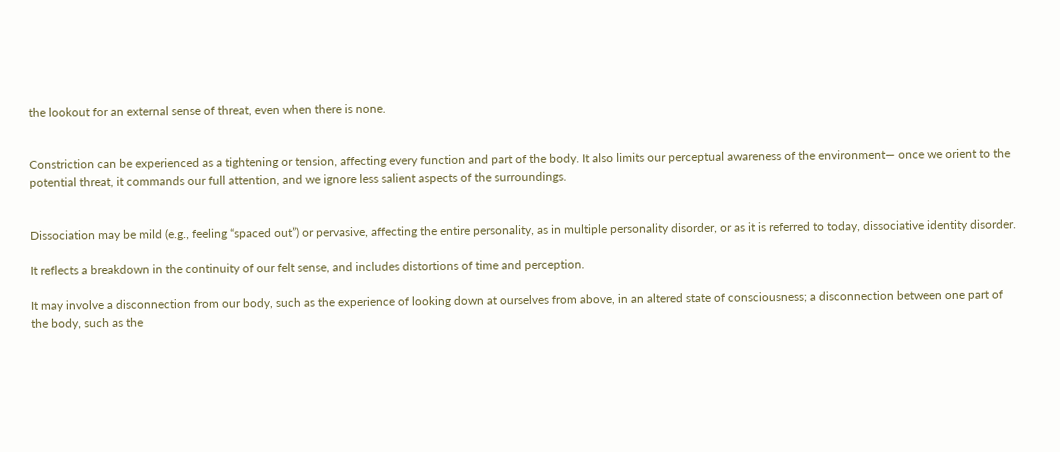the lookout for an external sense of threat, even when there is none.


Constriction can be experienced as a tightening or tension, affecting every function and part of the body. It also limits our perceptual awareness of the environment— once we orient to the potential threat, it commands our full attention, and we ignore less salient aspects of the surroundings.


Dissociation may be mild (e.g., feeling “spaced out”) or pervasive, affecting the entire personality, as in multiple personality disorder, or as it is referred to today, dissociative identity disorder.

It reflects a breakdown in the continuity of our felt sense, and includes distortions of time and perception.

It may involve a disconnection from our body, such as the experience of looking down at ourselves from above, in an altered state of consciousness; a disconnection between one part of the body, such as the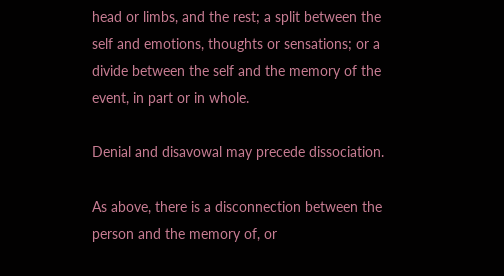head or limbs, and the rest; a split between the self and emotions, thoughts or sensations; or a divide between the self and the memory of the event, in part or in whole.

Denial and disavowal may precede dissociation.

As above, there is a disconnection between the person and the memory of, or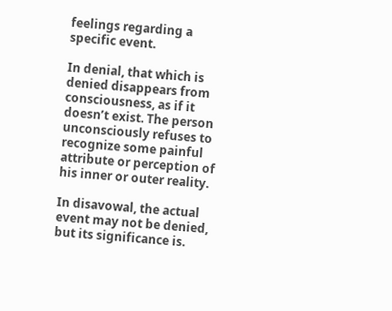feelings regarding a specific event.

In denial, that which is denied disappears from consciousness, as if it doesn’t exist. The person unconsciously refuses to recognize some painful attribute or perception of his inner or outer reality.

In disavowal, the actual event may not be denied, but its significance is.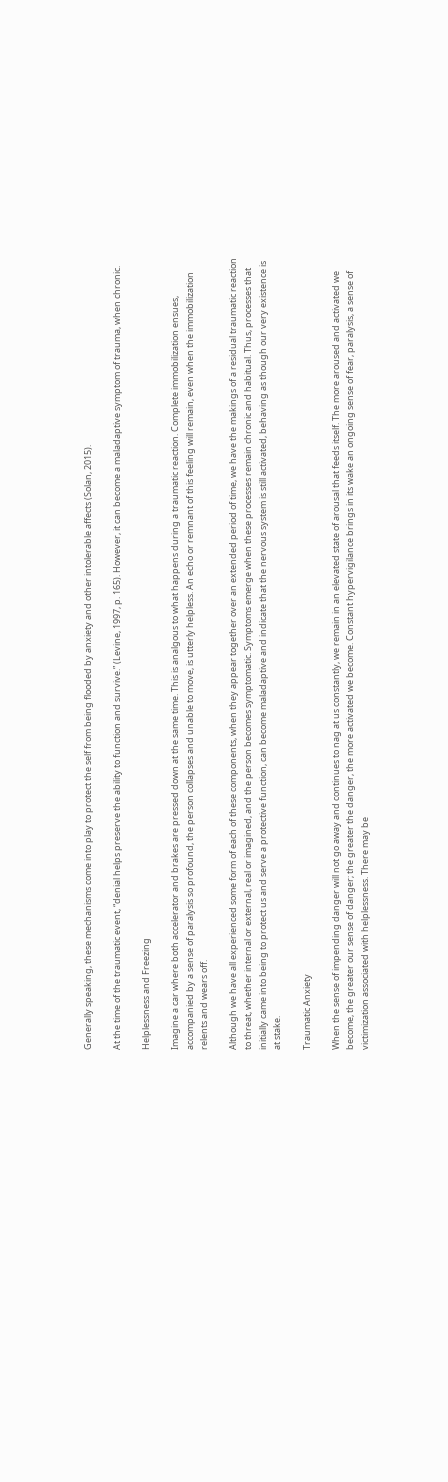Generally speaking, these mechanisms come into play to protect the self from being flooded by anxiety and other intolerable affects (Solan, 2015).

At the time of the traumatic event, “denial helps preserve the ability to function and survive.” (Levine, 1997, p. 165). However, it can become a maladaptive symptom of trauma, when chronic.

Helplessness and Freezing

Imagine a car where both accelerator and brakes are pressed down at the same time. This is analgous to what happens during a traumatic reaction. Complete immobilization ensues, accompanied by a sense of paralysis so profound, the person collapses and unable to move, is utterly helpless. An echo or remnant of this feeling will remain, even when the immobilization relents and wears off.

Although we have all experienced some form of each of these components, when they appear together over an extended period of time, we have the makings of a residual traumatic reaction to threat, whether internal or external, real or imagined, and the person becomes symptomatic. Symptoms emerge when these processes remain chronic and habitual. Thus, processes that initially came into being to protect us and serve a protective function, can become maladaptive and indicate that the nervous system is still activated, behaving as though our very existence is at stake.

Traumatic Anxiety

When the sense of impending danger will not go away and continues to nag at us constantly, we remain in an elevated state of arousal that feeds itself. The more aroused and activated we become, the greater our sense of danger; the greater the danger, the more activated we become. Constant hypervigilance brings in its wake an ongoing sense of fear, paralysis, a sense of victimization associated with helplessness. There may be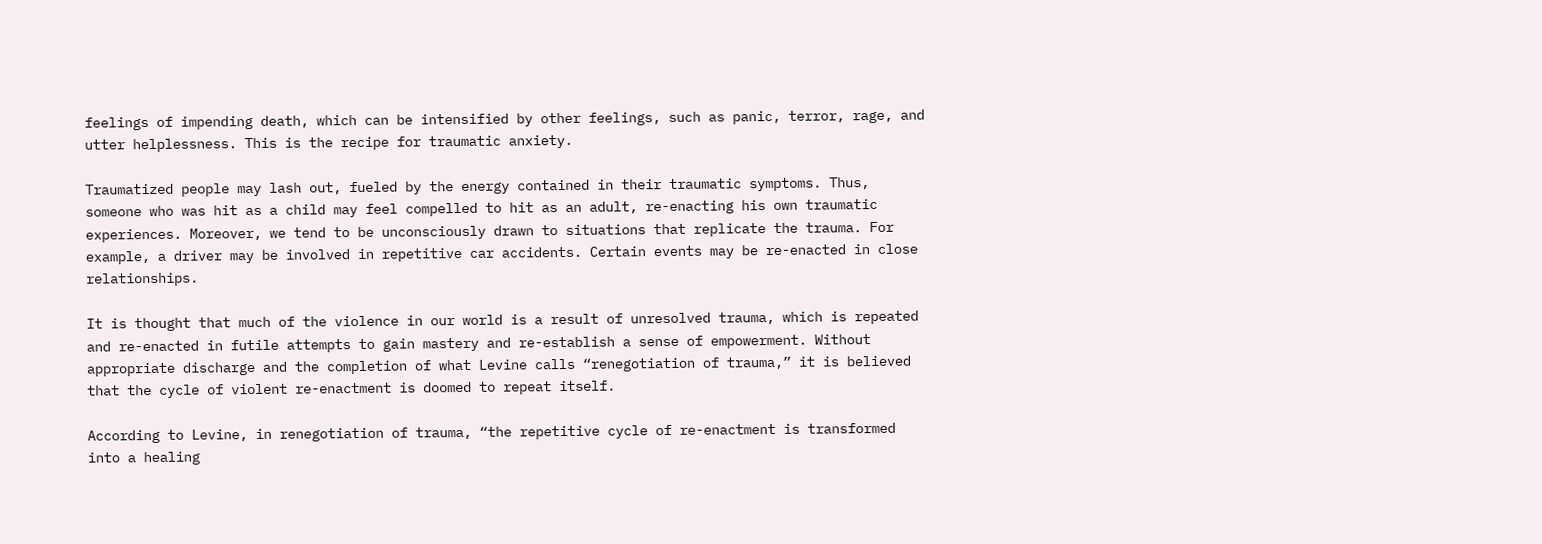feelings of impending death, which can be intensified by other feelings, such as panic, terror, rage, and utter helplessness. This is the recipe for traumatic anxiety.

Traumatized people may lash out, fueled by the energy contained in their traumatic symptoms. Thus, someone who was hit as a child may feel compelled to hit as an adult, re-enacting his own traumatic experiences. Moreover, we tend to be unconsciously drawn to situations that replicate the trauma. For example, a driver may be involved in repetitive car accidents. Certain events may be re-enacted in close relationships.

It is thought that much of the violence in our world is a result of unresolved trauma, which is repeated and re-enacted in futile attempts to gain mastery and re-establish a sense of empowerment. Without appropriate discharge and the completion of what Levine calls “renegotiation of trauma,” it is believed that the cycle of violent re-enactment is doomed to repeat itself.

According to Levine, in renegotiation of trauma, “the repetitive cycle of re-enactment is transformed into a healing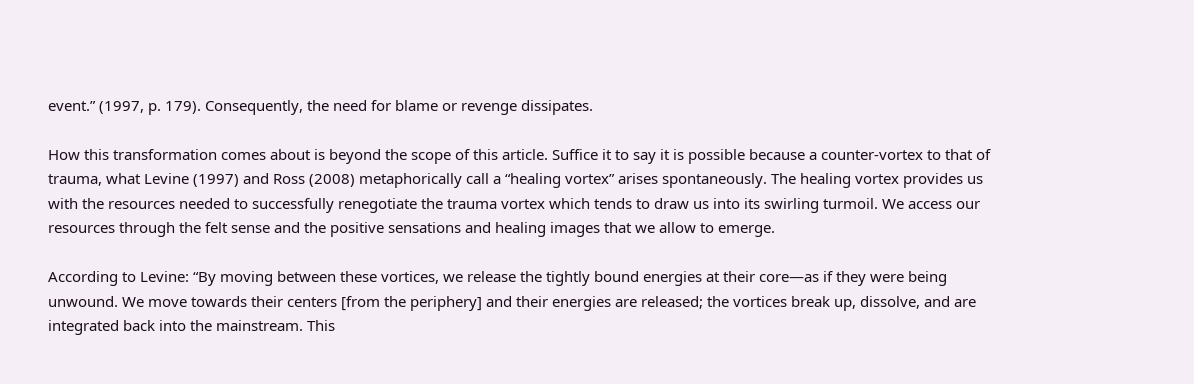event.” (1997, p. 179). Consequently, the need for blame or revenge dissipates.

How this transformation comes about is beyond the scope of this article. Suffice it to say it is possible because a counter-vortex to that of trauma, what Levine (1997) and Ross (2008) metaphorically call a “healing vortex” arises spontaneously. The healing vortex provides us with the resources needed to successfully renegotiate the trauma vortex which tends to draw us into its swirling turmoil. We access our resources through the felt sense and the positive sensations and healing images that we allow to emerge.

According to Levine: “By moving between these vortices, we release the tightly bound energies at their core—as if they were being unwound. We move towards their centers [from the periphery] and their energies are released; the vortices break up, dissolve, and are integrated back into the mainstream. This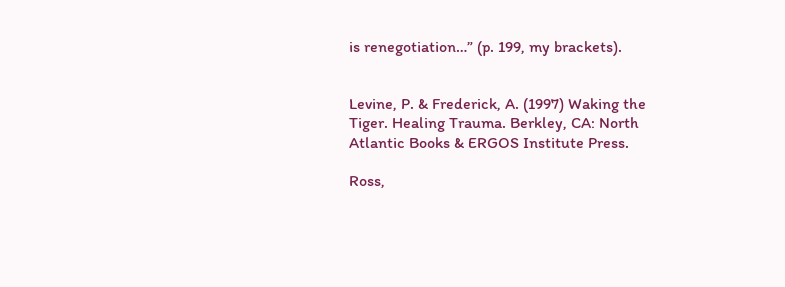is renegotiation…” (p. 199, my brackets).


Levine, P. & Frederick, A. (1997) Waking the Tiger. Healing Trauma. Berkley, CA: North Atlantic Books & ERGOS Institute Press.

Ross,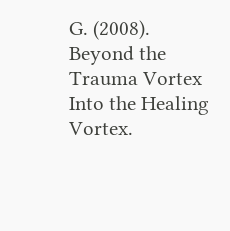G. (2008). Beyond the Trauma Vortex Into the Healing Vortex.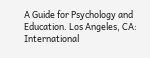A Guide for Psychology and Education. Los Angeles, CA: International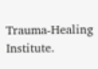Trauma-Healing Institute.